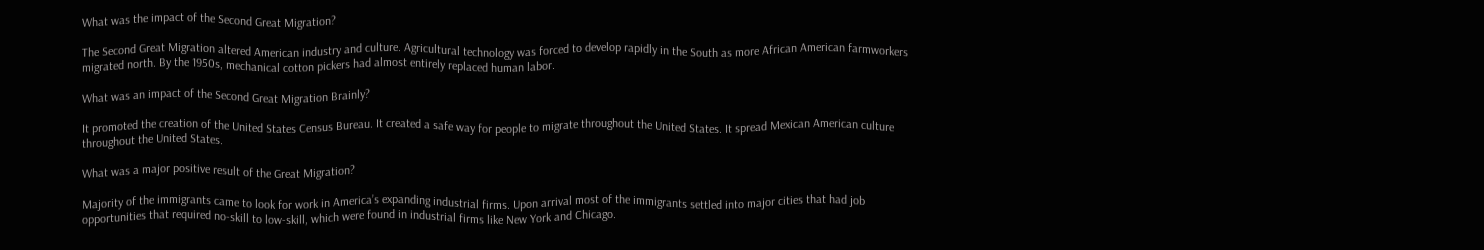What was the impact of the Second Great Migration?

The Second Great Migration altered American industry and culture. Agricultural technology was forced to develop rapidly in the South as more African American farmworkers migrated north. By the 1950s, mechanical cotton pickers had almost entirely replaced human labor.

What was an impact of the Second Great Migration Brainly?

It promoted the creation of the United States Census Bureau. It created a safe way for people to migrate throughout the United States. It spread Mexican American culture throughout the United States.

What was a major positive result of the Great Migration?

Majority of the immigrants came to look for work in America’s expanding industrial firms. Upon arrival most of the immigrants settled into major cities that had job opportunities that required no-skill to low-skill, which were found in industrial firms like New York and Chicago.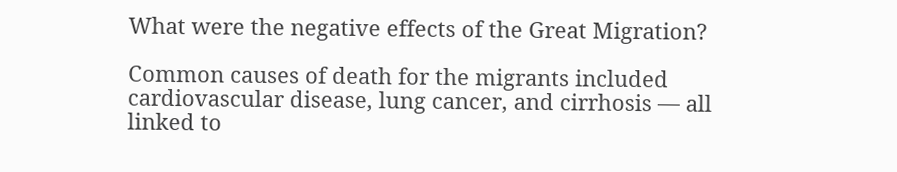What were the negative effects of the Great Migration?

Common causes of death for the migrants included cardiovascular disease, lung cancer, and cirrhosis — all linked to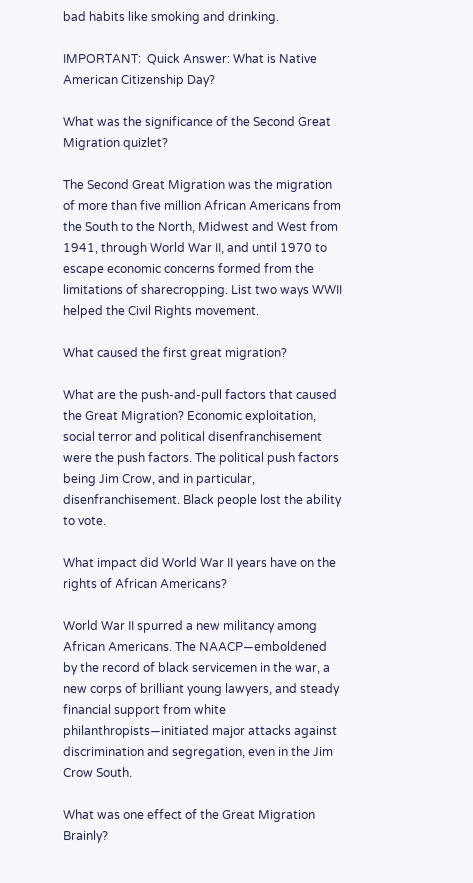bad habits like smoking and drinking.

IMPORTANT:  Quick Answer: What is Native American Citizenship Day?

What was the significance of the Second Great Migration quizlet?

The Second Great Migration was the migration of more than five million African Americans from the South to the North, Midwest and West from 1941, through World War II, and until 1970 to escape economic concerns formed from the limitations of sharecropping. List two ways WWII helped the Civil Rights movement.

What caused the first great migration?

What are the push-and-pull factors that caused the Great Migration? Economic exploitation, social terror and political disenfranchisement were the push factors. The political push factors being Jim Crow, and in particular, disenfranchisement. Black people lost the ability to vote.

What impact did World War II years have on the rights of African Americans?

World War II spurred a new militancy among African Americans. The NAACP—emboldened by the record of black servicemen in the war, a new corps of brilliant young lawyers, and steady financial support from white philanthropists—initiated major attacks against discrimination and segregation, even in the Jim Crow South.

What was one effect of the Great Migration Brainly?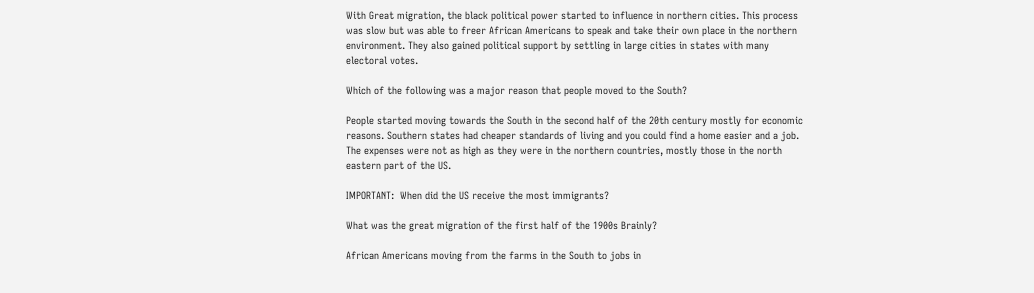With Great migration, the black political power started to influence in northern cities. This process was slow but was able to freer African Americans to speak and take their own place in the northern environment. They also gained political support by settling in large cities in states with many electoral votes.

Which of the following was a major reason that people moved to the South?

People started moving towards the South in the second half of the 20th century mostly for economic reasons. Southern states had cheaper standards of living and you could find a home easier and a job. The expenses were not as high as they were in the northern countries, mostly those in the north eastern part of the US.

IMPORTANT:  When did the US receive the most immigrants?

What was the great migration of the first half of the 1900s Brainly?

African Americans moving from the farms in the South to jobs in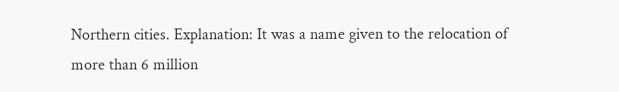Northern cities. Explanation: It was a name given to the relocation of more than 6 million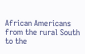African Americans from the rural South to the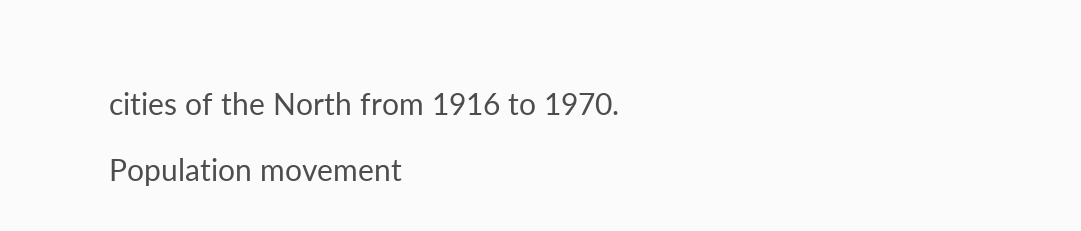cities of the North from 1916 to 1970.

Population movement